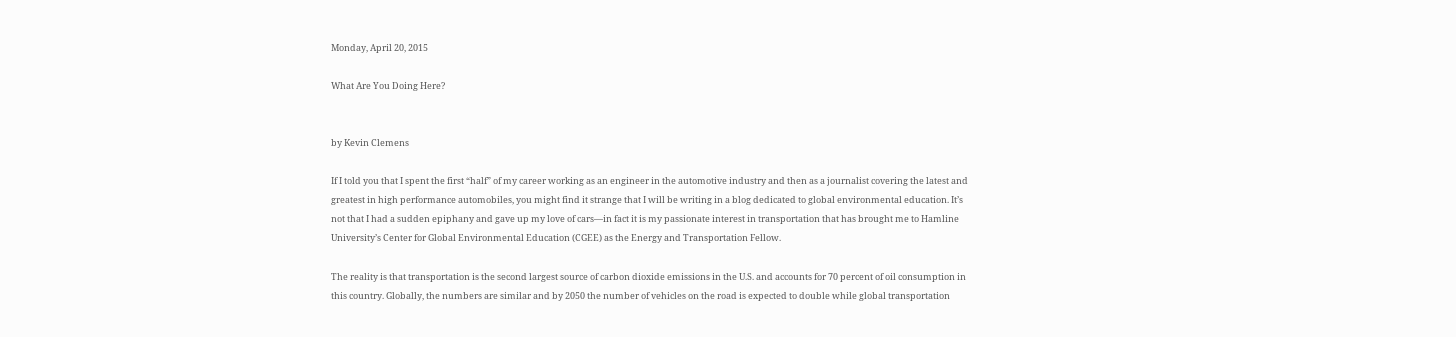Monday, April 20, 2015

What Are You Doing Here?


by Kevin Clemens

If I told you that I spent the first “half” of my career working as an engineer in the automotive industry and then as a journalist covering the latest and greatest in high performance automobiles, you might find it strange that I will be writing in a blog dedicated to global environmental education. It’s not that I had a sudden epiphany and gave up my love of cars—in fact it is my passionate interest in transportation that has brought me to Hamline University’s Center for Global Environmental Education (CGEE) as the Energy and Transportation Fellow.

The reality is that transportation is the second largest source of carbon dioxide emissions in the U.S. and accounts for 70 percent of oil consumption in this country. Globally, the numbers are similar and by 2050 the number of vehicles on the road is expected to double while global transportation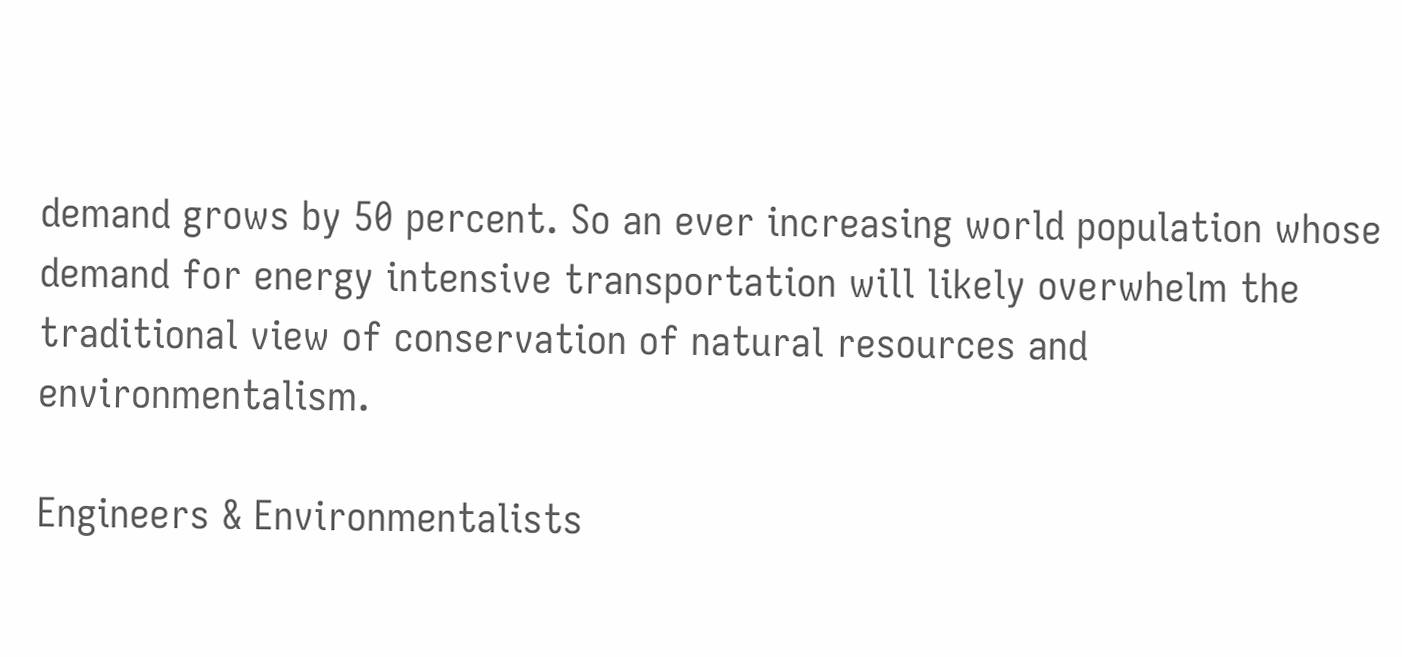demand grows by 50 percent. So an ever increasing world population whose demand for energy intensive transportation will likely overwhelm the traditional view of conservation of natural resources and environmentalism.

Engineers & Environmentalists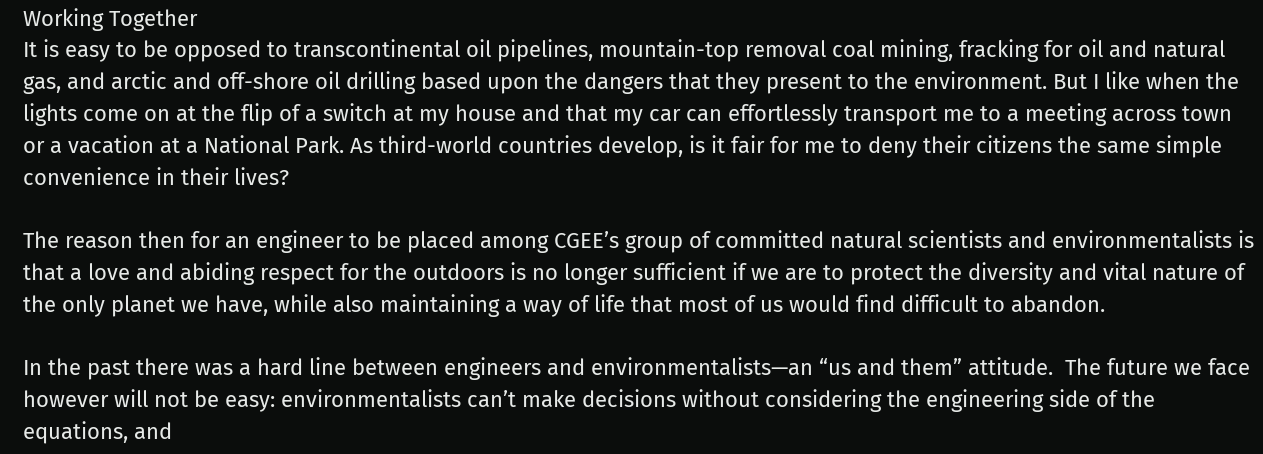Working Together
It is easy to be opposed to transcontinental oil pipelines, mountain-top removal coal mining, fracking for oil and natural gas, and arctic and off-shore oil drilling based upon the dangers that they present to the environment. But I like when the lights come on at the flip of a switch at my house and that my car can effortlessly transport me to a meeting across town or a vacation at a National Park. As third-world countries develop, is it fair for me to deny their citizens the same simple convenience in their lives?

The reason then for an engineer to be placed among CGEE’s group of committed natural scientists and environmentalists is that a love and abiding respect for the outdoors is no longer sufficient if we are to protect the diversity and vital nature of the only planet we have, while also maintaining a way of life that most of us would find difficult to abandon.

In the past there was a hard line between engineers and environmentalists—an “us and them” attitude.  The future we face however will not be easy: environmentalists can’t make decisions without considering the engineering side of the equations, and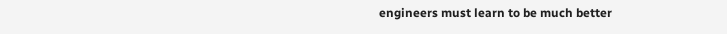engineers must learn to be much better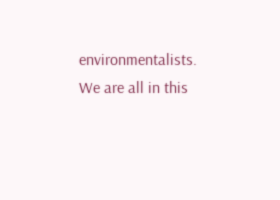environmentalists. We are all in this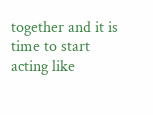together and it is time to start acting like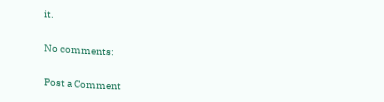it.

No comments:

Post a Comment